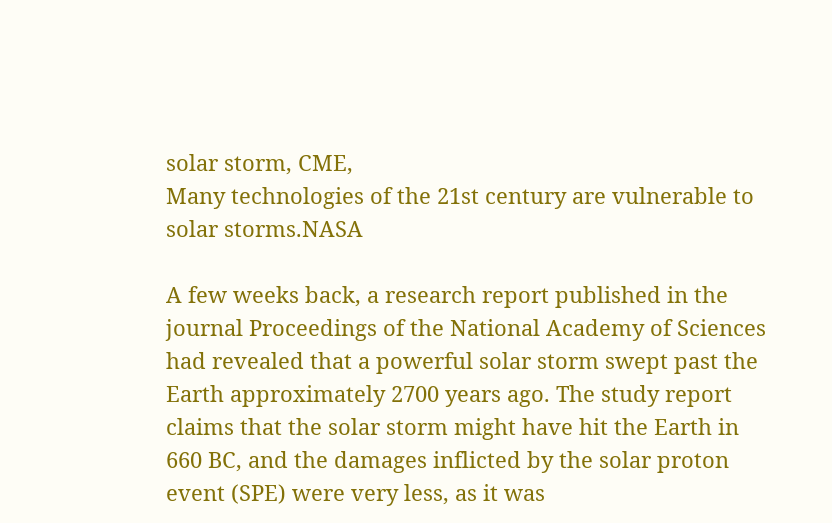solar storm, CME,
Many technologies of the 21st century are vulnerable to solar storms.NASA

A few weeks back, a research report published in the journal Proceedings of the National Academy of Sciences had revealed that a powerful solar storm swept past the Earth approximately 2700 years ago. The study report claims that the solar storm might have hit the Earth in 660 BC, and the damages inflicted by the solar proton event (SPE) were very less, as it was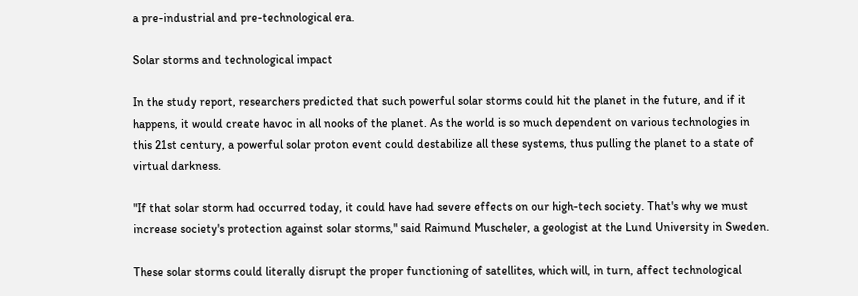a pre-industrial and pre-technological era.

Solar storms and technological impact

In the study report, researchers predicted that such powerful solar storms could hit the planet in the future, and if it happens, it would create havoc in all nooks of the planet. As the world is so much dependent on various technologies in this 21st century, a powerful solar proton event could destabilize all these systems, thus pulling the planet to a state of virtual darkness.

"If that solar storm had occurred today, it could have had severe effects on our high-tech society. That's why we must increase society's protection against solar storms," said Raimund Muscheler, a geologist at the Lund University in Sweden.

These solar storms could literally disrupt the proper functioning of satellites, which will, in turn, affect technological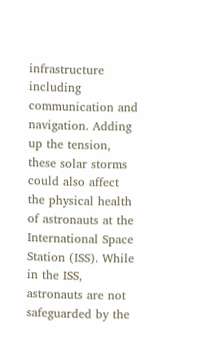infrastructure including communication and navigation. Adding up the tension, these solar storms could also affect the physical health of astronauts at the International Space Station (ISS). While in the ISS, astronauts are not safeguarded by the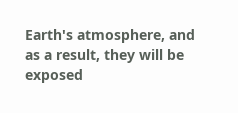Earth's atmosphere, and as a result, they will be exposed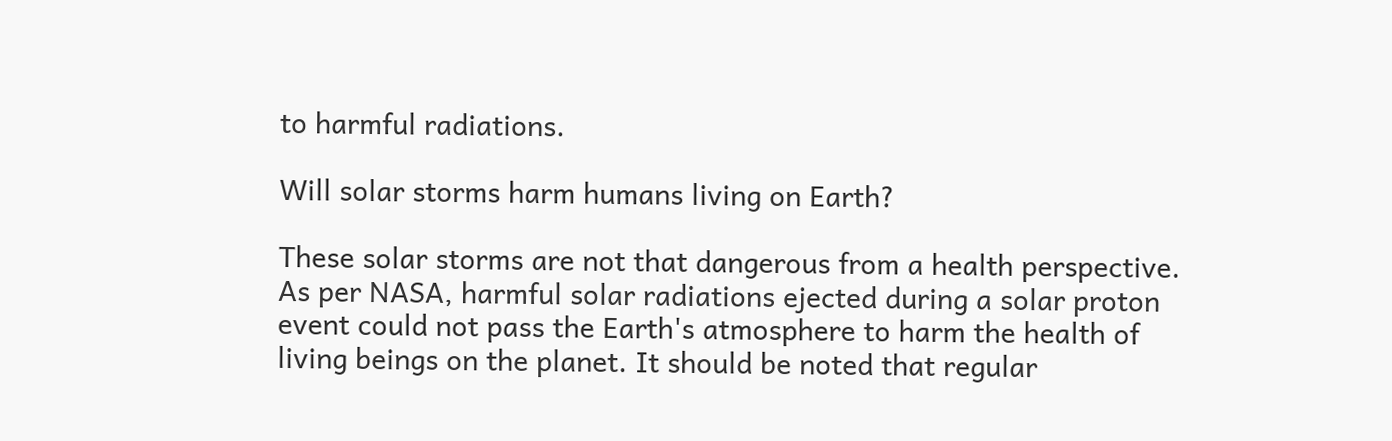to harmful radiations.

Will solar storms harm humans living on Earth?

These solar storms are not that dangerous from a health perspective. As per NASA, harmful solar radiations ejected during a solar proton event could not pass the Earth's atmosphere to harm the health of living beings on the planet. It should be noted that regular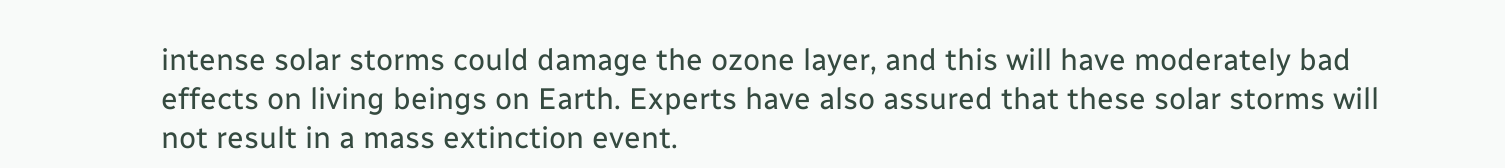intense solar storms could damage the ozone layer, and this will have moderately bad effects on living beings on Earth. Experts have also assured that these solar storms will not result in a mass extinction event.